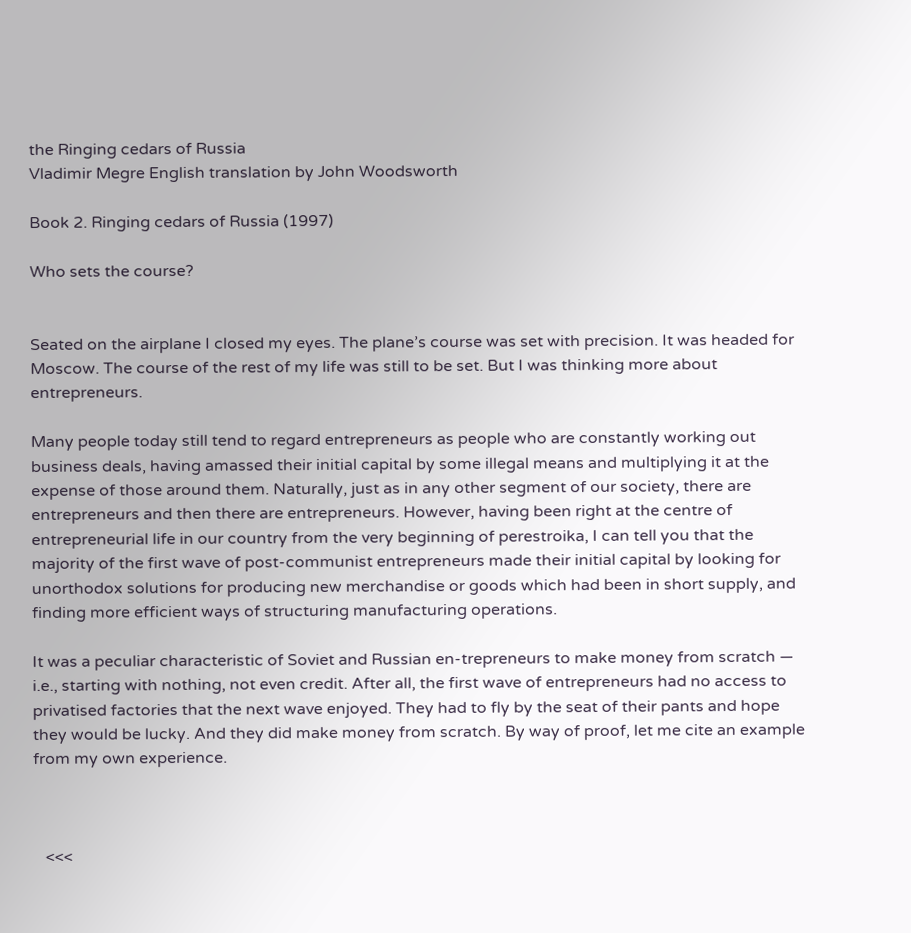the Ringing cedars of Russia
Vladimir Megre English translation by John Woodsworth

Book 2. Ringing cedars of Russia (1997)

Who sets the course?


Seated on the airplane I closed my eyes. The plane’s course was set with precision. It was headed for Moscow. The course of the rest of my life was still to be set. But I was thinking more about entrepreneurs.

Many people today still tend to regard entrepreneurs as people who are constantly working out business deals, having amassed their initial capital by some illegal means and multiplying it at the expense of those around them. Naturally, just as in any other segment of our society, there are entrepreneurs and then there are entrepreneurs. However, having been right at the centre of entrepreneurial life in our country from the very beginning of perestroika, I can tell you that the majority of the first wave of post-communist entrepreneurs made their initial capital by looking for unorthodox solutions for producing new merchandise or goods which had been in short supply, and finding more efficient ways of structuring manufacturing operations.

It was a peculiar characteristic of Soviet and Russian en-trepreneurs to make money from scratch — i.e., starting with nothing, not even credit. After all, the first wave of entrepreneurs had no access to privatised factories that the next wave enjoyed. They had to fly by the seat of their pants and hope they would be lucky. And they did make money from scratch. By way of proof, let me cite an example from my own experience.



   <<<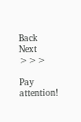Back                                                                                                      Next >>>

Pay attention!